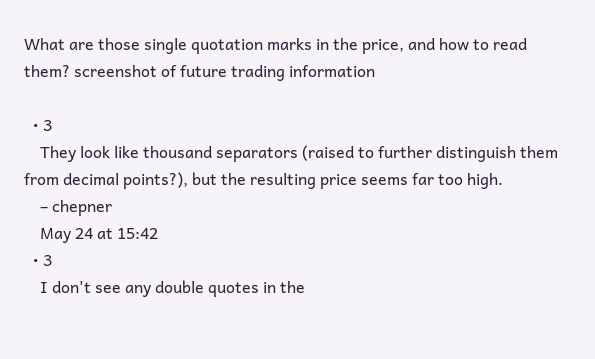What are those single quotation marks in the price, and how to read them? screenshot of future trading information

  • 3
    They look like thousand separators (raised to further distinguish them from decimal points?), but the resulting price seems far too high.
    – chepner
    May 24 at 15:42
  • 3
    I don't see any double quotes in the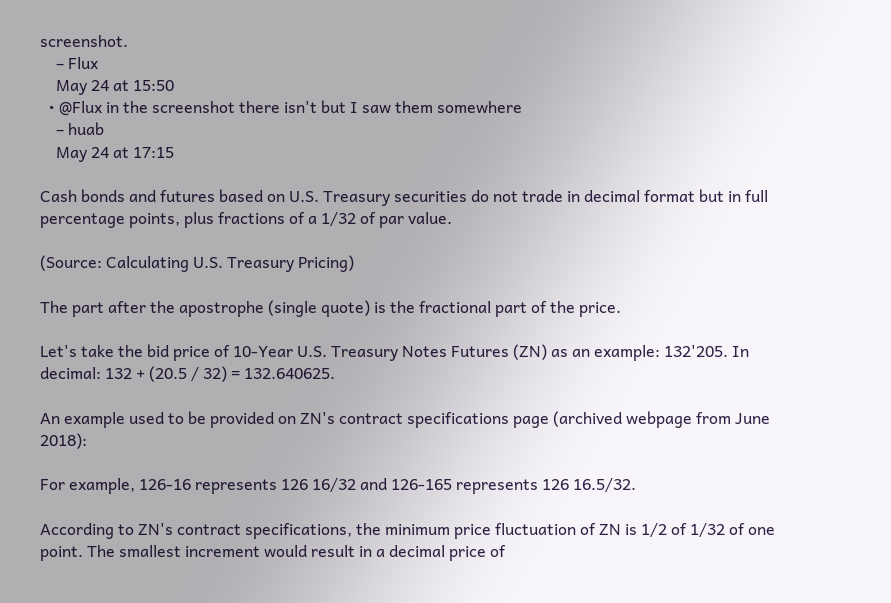screenshot.
    – Flux
    May 24 at 15:50
  • @Flux in the screenshot there isn't but I saw them somewhere
    – huab
    May 24 at 17:15

Cash bonds and futures based on U.S. Treasury securities do not trade in decimal format but in full percentage points, plus fractions of a 1/32 of par value.

(Source: Calculating U.S. Treasury Pricing)

The part after the apostrophe (single quote) is the fractional part of the price.

Let's take the bid price of 10-Year U.S. Treasury Notes Futures (ZN) as an example: 132'205. In decimal: 132 + (20.5 / 32) = 132.640625.

An example used to be provided on ZN's contract specifications page (archived webpage from June 2018):

For example, 126-16 represents 126 16/32 and 126-165 represents 126 16.5/32.

According to ZN's contract specifications, the minimum price fluctuation of ZN is 1/2 of 1/32 of one point. The smallest increment would result in a decimal price of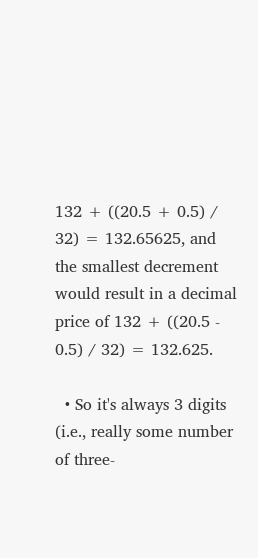132 + ((20.5 + 0.5) / 32) = 132.65625, and the smallest decrement would result in a decimal price of 132 + ((20.5 - 0.5) / 32) = 132.625.

  • So it's always 3 digits (i.e., really some number of three-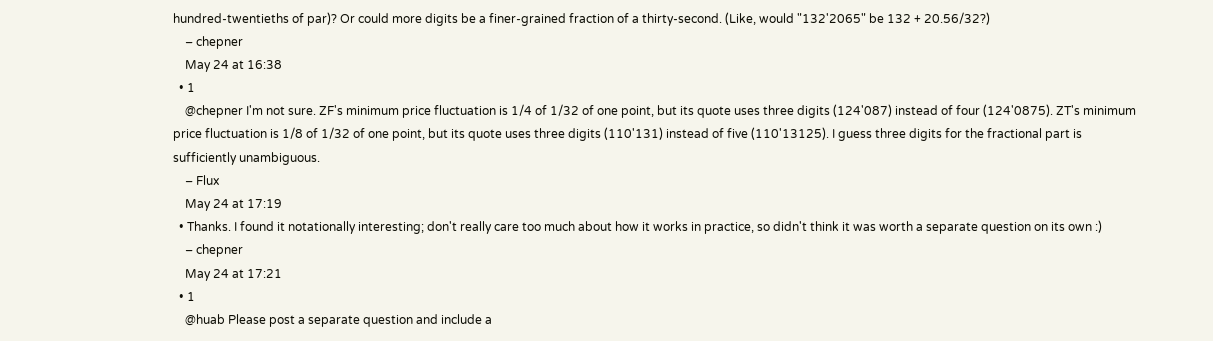hundred-twentieths of par)? Or could more digits be a finer-grained fraction of a thirty-second. (Like, would "132'2065" be 132 + 20.56/32?)
    – chepner
    May 24 at 16:38
  • 1
    @chepner I'm not sure. ZF's minimum price fluctuation is 1/4 of 1/32 of one point, but its quote uses three digits (124'087) instead of four (124'0875). ZT's minimum price fluctuation is 1/8 of 1/32 of one point, but its quote uses three digits (110'131) instead of five (110'13125). I guess three digits for the fractional part is sufficiently unambiguous.
    – Flux
    May 24 at 17:19
  • Thanks. I found it notationally interesting; don't really care too much about how it works in practice, so didn't think it was worth a separate question on its own :)
    – chepner
    May 24 at 17:21
  • 1
    @huab Please post a separate question and include a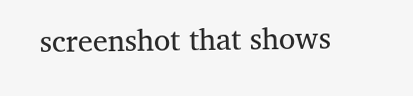screenshot that shows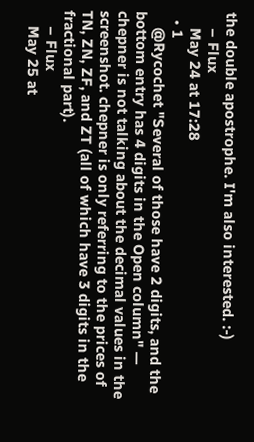the double apostrophe. I'm also interested. :-)
    – Flux
    May 24 at 17:28
  • 1
    @Rycochet "Several of those have 2 digits, and the bottom entry has 4 digits in the Open column" — chepner is not talking about the decimal values in the screenshot. chepner is only referring to the prices of TN, ZN, ZF, and ZT (all of which have 3 digits in the fractional part).
    – Flux
    May 25 at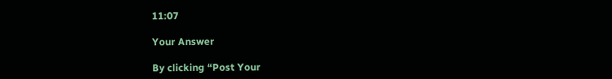11:07

Your Answer

By clicking “Post Your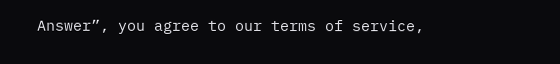Answer”, you agree to our terms of service,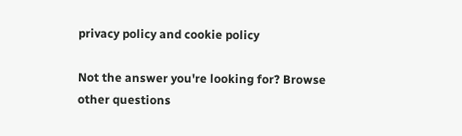privacy policy and cookie policy

Not the answer you're looking for? Browse other questions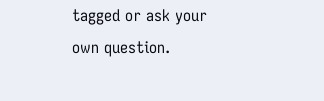tagged or ask your own question.